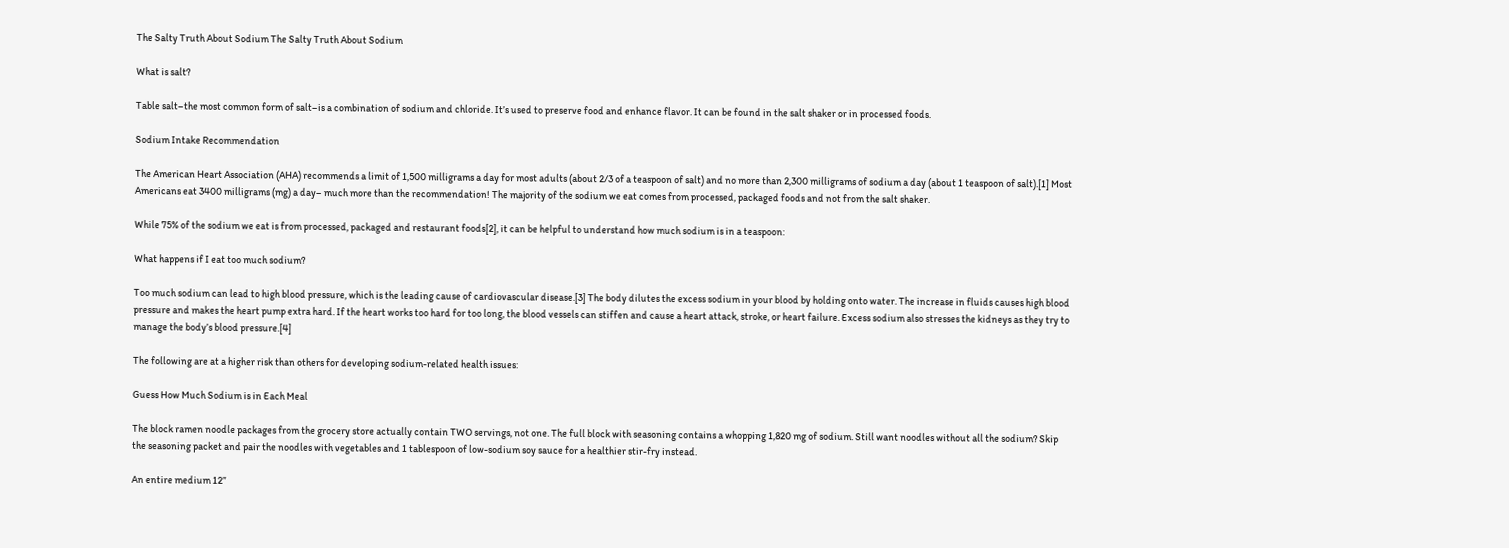The Salty Truth About Sodium The Salty Truth About Sodium

What is salt?

Table salt–the most common form of salt–is a combination of sodium and chloride. It’s used to preserve food and enhance flavor. It can be found in the salt shaker or in processed foods.

Sodium Intake Recommendation

The American Heart Association (AHA) recommends a limit of 1,500 milligrams a day for most adults (about 2/3 of a teaspoon of salt) and no more than 2,300 milligrams of sodium a day (about 1 teaspoon of salt).[1] Most Americans eat 3400 milligrams (mg) a day– much more than the recommendation! The majority of the sodium we eat comes from processed, packaged foods and not from the salt shaker.

While 75% of the sodium we eat is from processed, packaged and restaurant foods[2], it can be helpful to understand how much sodium is in a teaspoon:

What happens if I eat too much sodium?

Too much sodium can lead to high blood pressure, which is the leading cause of cardiovascular disease.[3] The body dilutes the excess sodium in your blood by holding onto water. The increase in fluids causes high blood pressure and makes the heart pump extra hard. If the heart works too hard for too long, the blood vessels can stiffen and cause a heart attack, stroke, or heart failure. Excess sodium also stresses the kidneys as they try to manage the body’s blood pressure.[4]

The following are at a higher risk than others for developing sodium-related health issues:

Guess How Much Sodium is in Each Meal

The block ramen noodle packages from the grocery store actually contain TWO servings, not one. The full block with seasoning contains a whopping 1,820 mg of sodium. Still want noodles without all the sodium? Skip the seasoning packet and pair the noodles with vegetables and 1 tablespoon of low-sodium soy sauce for a healthier stir-fry instead.

An entire medium 12”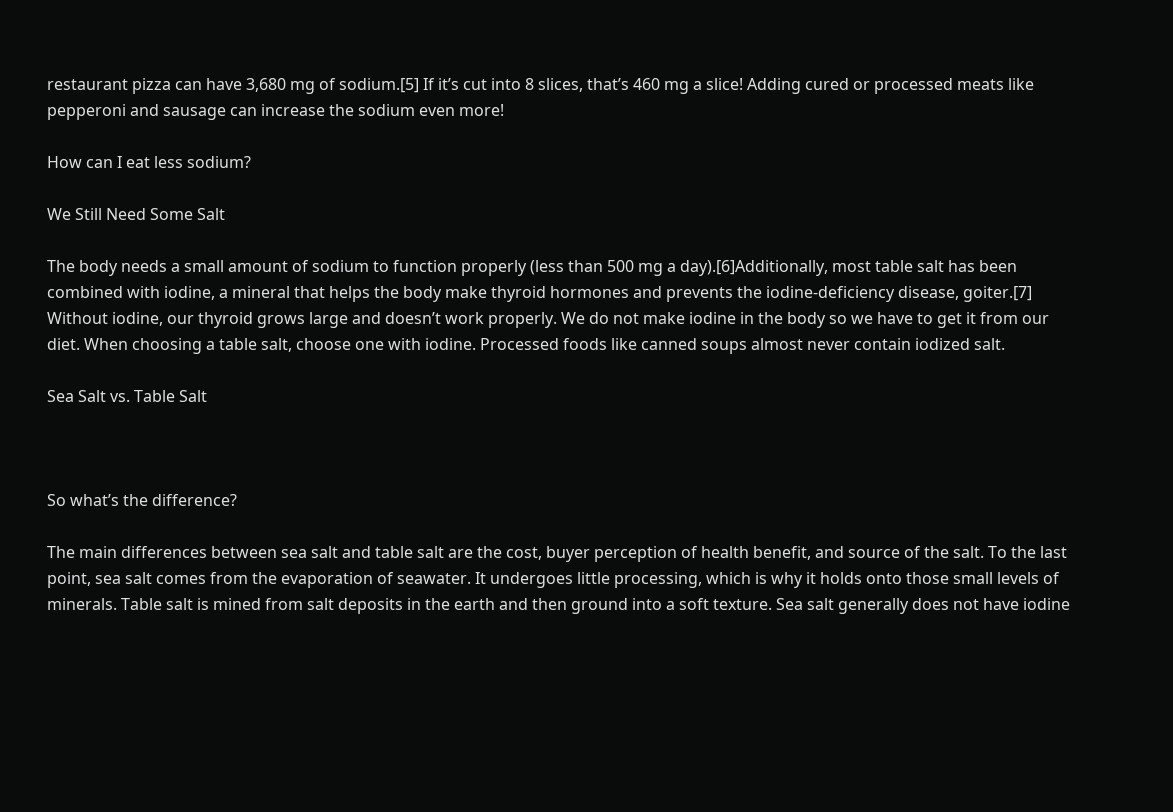restaurant pizza can have 3,680 mg of sodium.[5] If it’s cut into 8 slices, that’s 460 mg a slice! Adding cured or processed meats like pepperoni and sausage can increase the sodium even more!

How can I eat less sodium?

We Still Need Some Salt

The body needs a small amount of sodium to function properly (less than 500 mg a day).[6]Additionally, most table salt has been combined with iodine, a mineral that helps the body make thyroid hormones and prevents the iodine-deficiency disease, goiter.[7] Without iodine, our thyroid grows large and doesn’t work properly. We do not make iodine in the body so we have to get it from our diet. When choosing a table salt, choose one with iodine. Processed foods like canned soups almost never contain iodized salt.

Sea Salt vs. Table Salt



So what’s the difference?

The main differences between sea salt and table salt are the cost, buyer perception of health benefit, and source of the salt. To the last point, sea salt comes from the evaporation of seawater. It undergoes little processing, which is why it holds onto those small levels of minerals. Table salt is mined from salt deposits in the earth and then ground into a soft texture. Sea salt generally does not have iodine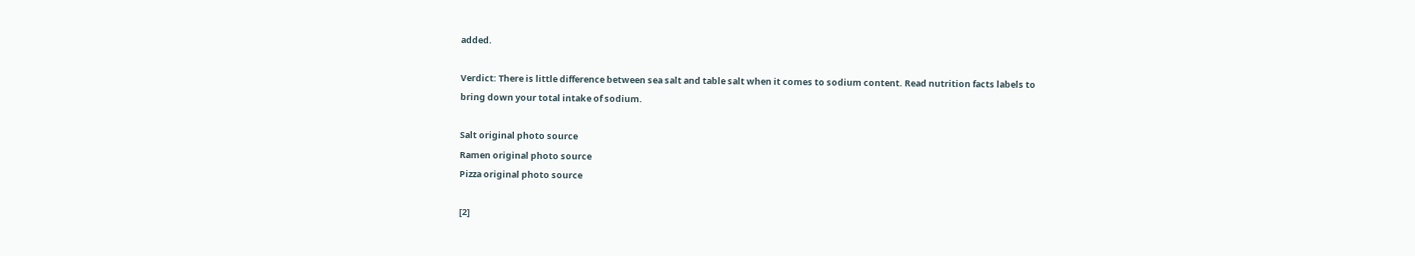added.

Verdict: There is little difference between sea salt and table salt when it comes to sodium content. Read nutrition facts labels to bring down your total intake of sodium.

Salt original photo source
Ramen original photo source
Pizza original photo source

[2]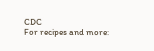CDC
For recipes and more: